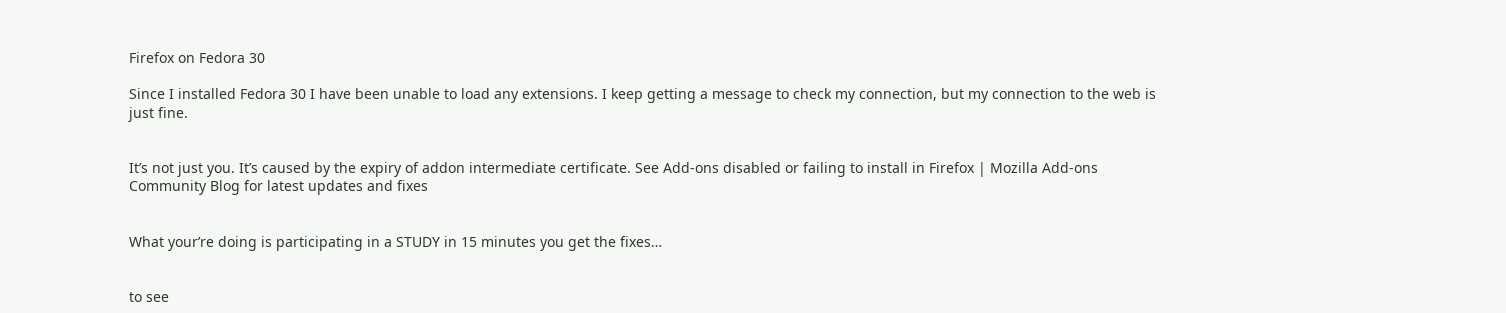Firefox on Fedora 30

Since I installed Fedora 30 I have been unable to load any extensions. I keep getting a message to check my connection, but my connection to the web is just fine.


It’s not just you. It’s caused by the expiry of addon intermediate certificate. See Add-ons disabled or failing to install in Firefox | Mozilla Add-ons Community Blog for latest updates and fixes


What your’re doing is participating in a STUDY in 15 minutes you get the fixes…


to see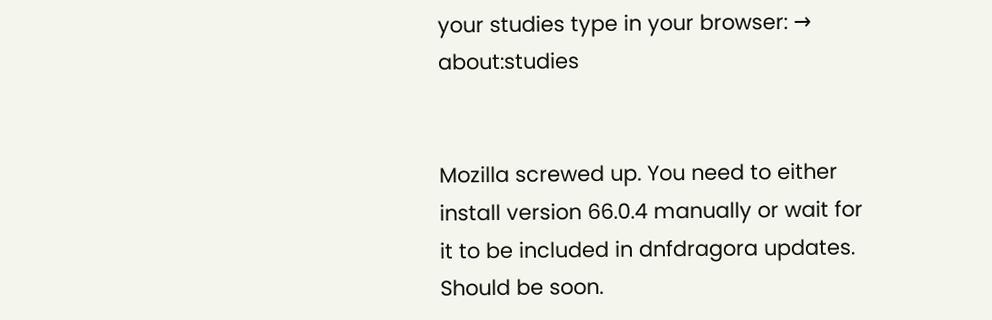your studies type in your browser: → about:studies


Mozilla screwed up. You need to either install version 66.0.4 manually or wait for it to be included in dnfdragora updates. Should be soon.